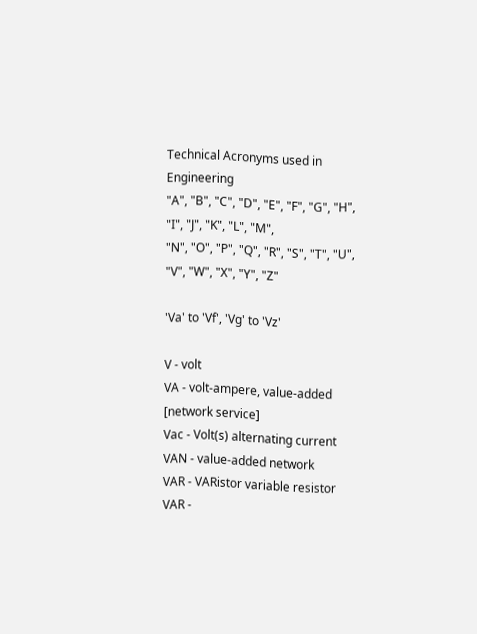Technical Acronyms used in Engineering
"A", "B", "C", "D", "E", "F", "G", "H", "I", "J", "K", "L", "M",
"N", "O", "P", "Q", "R", "S", "T", "U", "V", "W", "X", "Y", "Z"

'Va' to 'Vf', 'Vg' to 'Vz'

V - volt
VA - volt-ampere, value-added [network service]
Vac - Volt(s) alternating current
VAN - value-added network
VAR - VARistor variable resistor
VAR -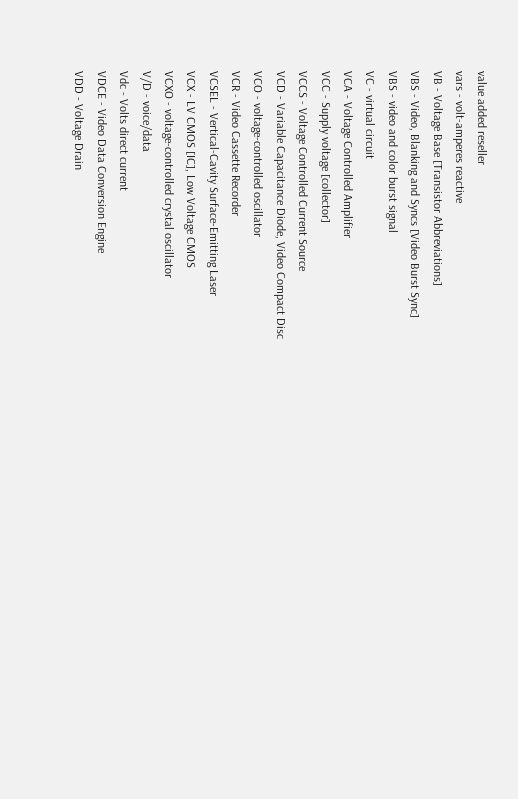value added reseller
vars - volt-amperes reactive
VB - Voltage Base [Transistor Abbreviations]
VBS - Video, Blanking and Syncs [Video Burst Sync]
VBS - video and color burst signal
VC - virtual circuit
VCA - Voltage Controlled Amplifier
VCC - Supply voltage [collector]
VCCS - Voltage Controlled Current Source
VCD - Variable Capacitance Diode, Video Compact Disc
VCO - voltage-controlled oscillator
VCR - Video Cassette Recorder
VCSEL - Vertical-Cavity Surface-Emitting Laser
VCX - LV CMOS [IC], Low Voltage CMOS
VCXO - voltage-controlled crystal oscillator
V/D - voice/data
Vdc - Volts direct current
VDCE - Video Data Conversion Engine
VDD - Voltage Drain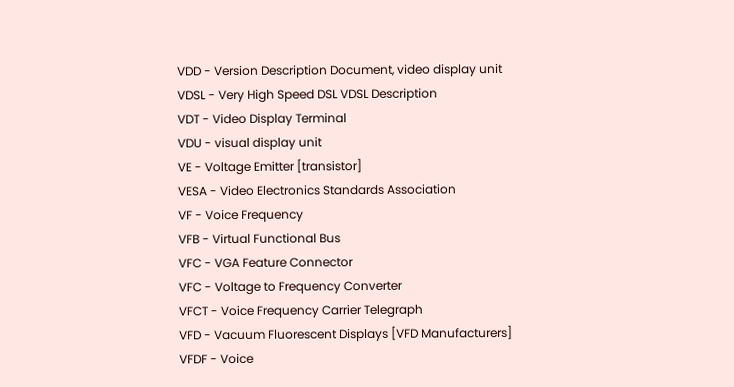VDD - Version Description Document, video display unit
VDSL - Very High Speed DSL VDSL Description
VDT - Video Display Terminal
VDU - visual display unit
VE - Voltage Emitter [transistor]
VESA - Video Electronics Standards Association
VF - Voice Frequency
VFB - Virtual Functional Bus
VFC - VGA Feature Connector
VFC - Voltage to Frequency Converter
VFCT - Voice Frequency Carrier Telegraph
VFD - Vacuum Fluorescent Displays [VFD Manufacturers]
VFDF - Voice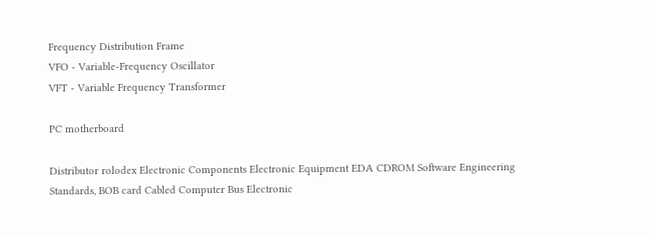Frequency Distribution Frame
VFO - Variable-Frequency Oscillator
VFT - Variable Frequency Transformer

PC motherboard

Distributor rolodex Electronic Components Electronic Equipment EDA CDROM Software Engineering Standards, BOB card Cabled Computer Bus Electronic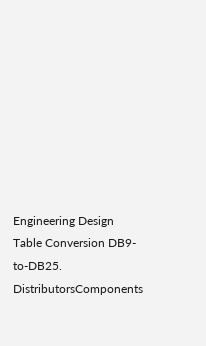Engineering Design Table Conversion DB9-to-DB25.
DistributorsComponents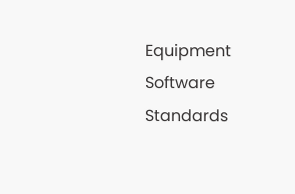Equipment Software Standards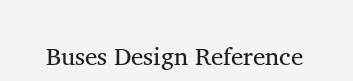Buses Design Reference